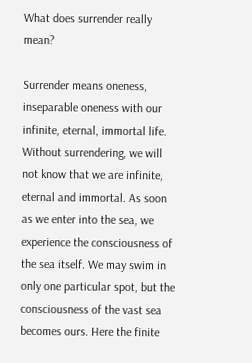What does surrender really mean?

Surrender means oneness, inseparable oneness with our infinite, eternal, immortal life. Without surrendering, we will not know that we are infinite, eternal and immortal. As soon as we enter into the sea, we experience the consciousness of the sea itself. We may swim in only one particular spot, but the consciousness of the vast sea becomes ours. Here the finite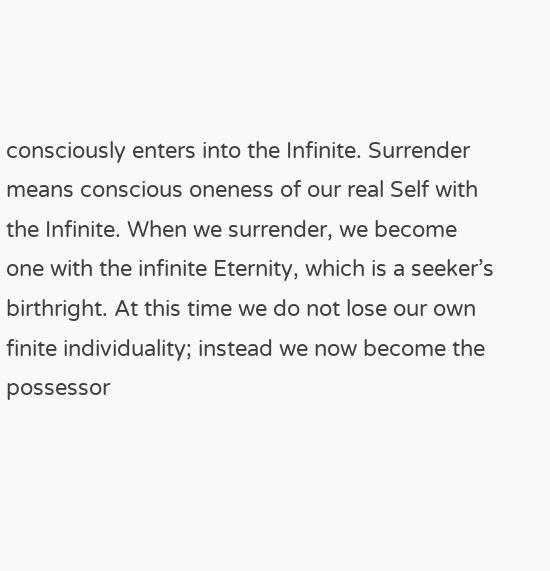consciously enters into the Infinite. Surrender means conscious oneness of our real Self with the Infinite. When we surrender, we become one with the infinite Eternity, which is a seeker’s birthright. At this time we do not lose our own finite individuality; instead we now become the possessor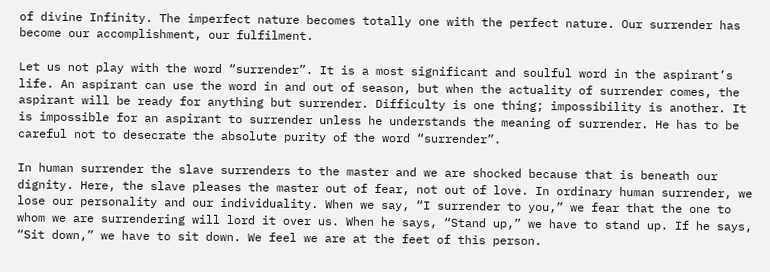of divine Infinity. The imperfect nature becomes totally one with the perfect nature. Our surrender has become our accomplishment, our fulfilment.

Let us not play with the word “surrender”. It is a most significant and soulful word in the aspirant’s life. An aspirant can use the word in and out of season, but when the actuality of surrender comes, the aspirant will be ready for anything but surrender. Difficulty is one thing; impossibility is another. It is impossible for an aspirant to surrender unless he understands the meaning of surrender. He has to be careful not to desecrate the absolute purity of the word “surrender”.

In human surrender the slave surrenders to the master and we are shocked because that is beneath our dignity. Here, the slave pleases the master out of fear, not out of love. In ordinary human surrender, we lose our personality and our individuality. When we say, “I surrender to you,” we fear that the one to whom we are surrendering will lord it over us. When he says, “Stand up,” we have to stand up. If he says, “Sit down,” we have to sit down. We feel we are at the feet of this person.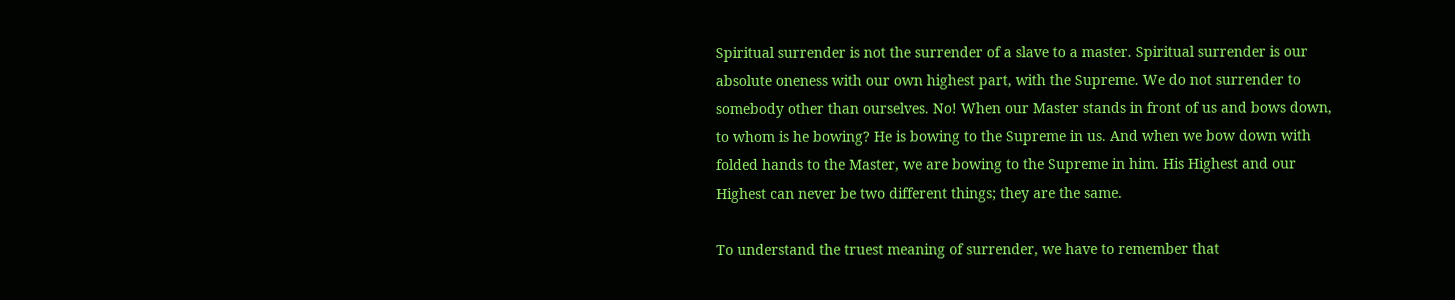Spiritual surrender is not the surrender of a slave to a master. Spiritual surrender is our absolute oneness with our own highest part, with the Supreme. We do not surrender to somebody other than ourselves. No! When our Master stands in front of us and bows down, to whom is he bowing? He is bowing to the Supreme in us. And when we bow down with folded hands to the Master, we are bowing to the Supreme in him. His Highest and our Highest can never be two different things; they are the same.

To understand the truest meaning of surrender, we have to remember that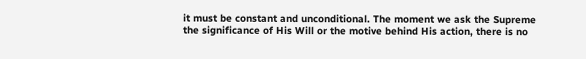it must be constant and unconditional. The moment we ask the Supreme the significance of His Will or the motive behind His action, there is no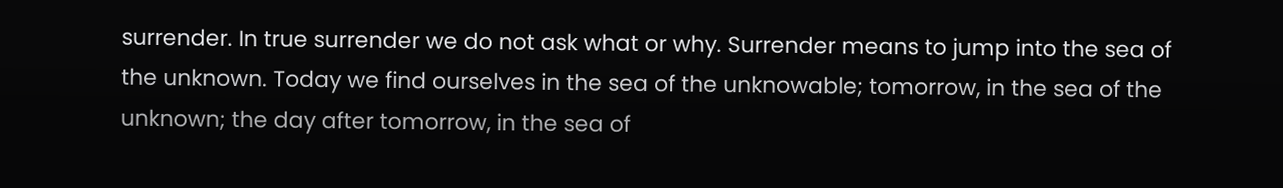surrender. In true surrender we do not ask what or why. Surrender means to jump into the sea of the unknown. Today we find ourselves in the sea of the unknowable; tomorrow, in the sea of the unknown; the day after tomorrow, in the sea of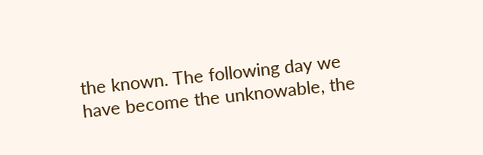the known. The following day we have become the unknowable, the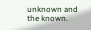unknown and the known.